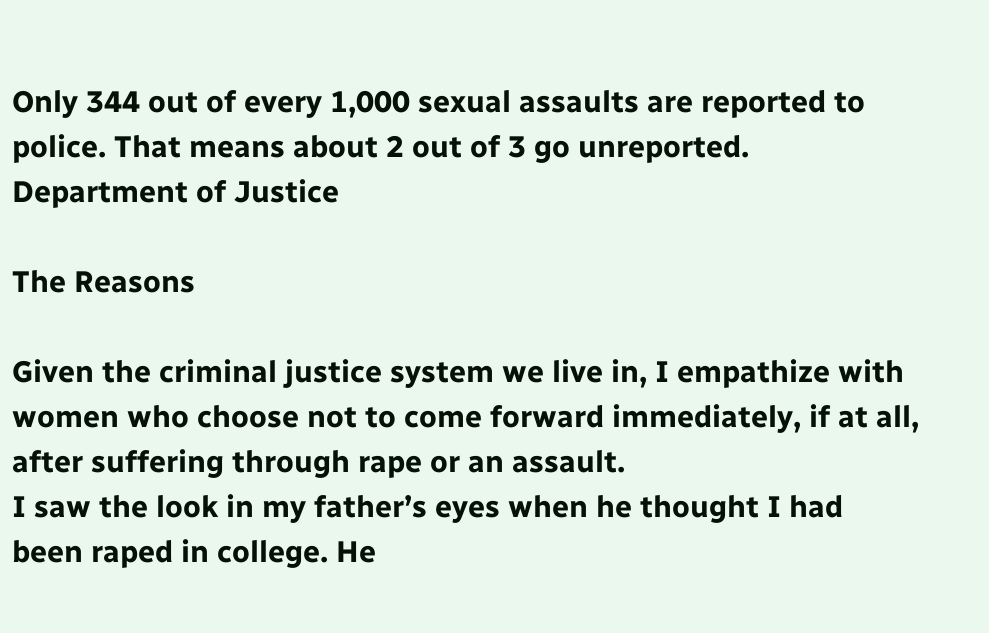Only 344 out of every 1,000 sexual assaults are reported to police. That means about 2 out of 3 go unreported.
Department of Justice

The Reasons

Given the criminal justice system we live in, I empathize with women who choose not to come forward immediately, if at all, after suffering through rape or an assault.
I saw the look in my father’s eyes when he thought I had been raped in college. He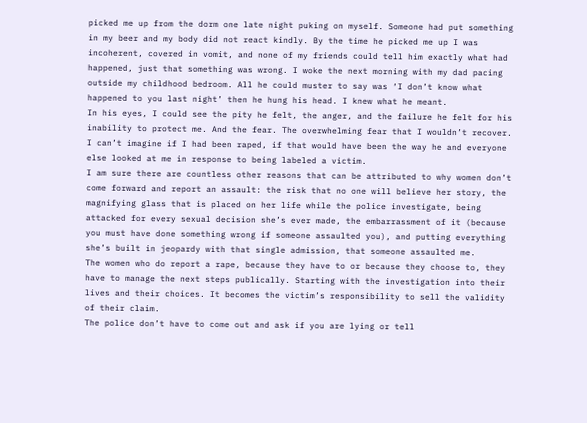picked me up from the dorm one late night puking on myself. Someone had put something in my beer and my body did not react kindly. By the time he picked me up I was incoherent, covered in vomit, and none of my friends could tell him exactly what had happened, just that something was wrong. I woke the next morning with my dad pacing outside my childhood bedroom. All he could muster to say was ‘I don’t know what happened to you last night’ then he hung his head. I knew what he meant.
In his eyes, I could see the pity he felt, the anger, and the failure he felt for his inability to protect me. And the fear. The overwhelming fear that I wouldn’t recover. I can’t imagine if I had been raped, if that would have been the way he and everyone else looked at me in response to being labeled a victim.
I am sure there are countless other reasons that can be attributed to why women don’t come forward and report an assault: the risk that no one will believe her story, the magnifying glass that is placed on her life while the police investigate, being attacked for every sexual decision she’s ever made, the embarrassment of it (because you must have done something wrong if someone assaulted you), and putting everything she’s built in jeopardy with that single admission, that someone assaulted me.
The women who do report a rape, because they have to or because they choose to, they have to manage the next steps publically. Starting with the investigation into their lives and their choices. It becomes the victim’s responsibility to sell the validity of their claim.
The police don’t have to come out and ask if you are lying or tell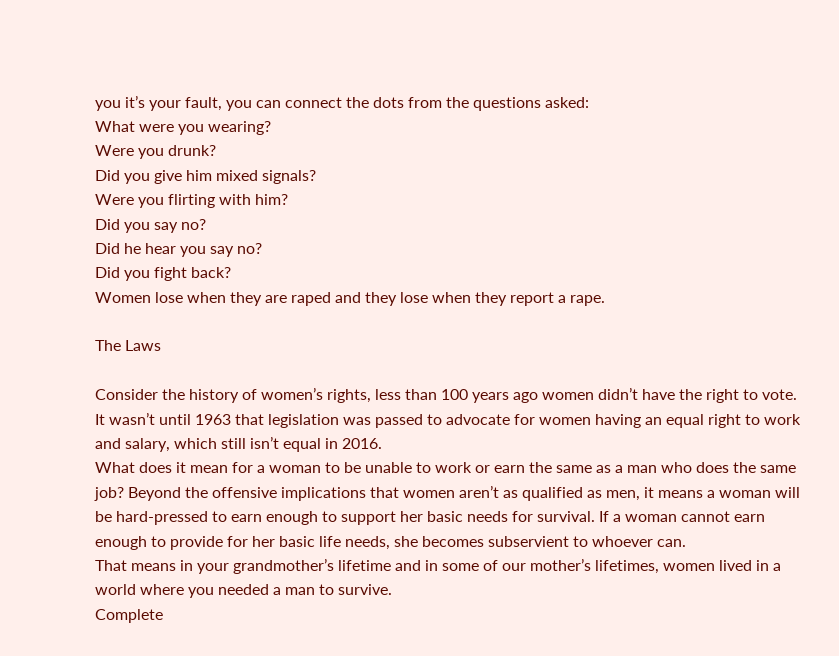you it’s your fault, you can connect the dots from the questions asked:
What were you wearing?
Were you drunk?
Did you give him mixed signals?
Were you flirting with him?
Did you say no?
Did he hear you say no?
Did you fight back?
Women lose when they are raped and they lose when they report a rape.

The Laws

Consider the history of women’s rights, less than 100 years ago women didn’t have the right to vote. It wasn’t until 1963 that legislation was passed to advocate for women having an equal right to work and salary, which still isn’t equal in 2016.
What does it mean for a woman to be unable to work or earn the same as a man who does the same job? Beyond the offensive implications that women aren’t as qualified as men, it means a woman will be hard-pressed to earn enough to support her basic needs for survival. If a woman cannot earn enough to provide for her basic life needs, she becomes subservient to whoever can.
That means in your grandmother’s lifetime and in some of our mother’s lifetimes, women lived in a world where you needed a man to survive.
Complete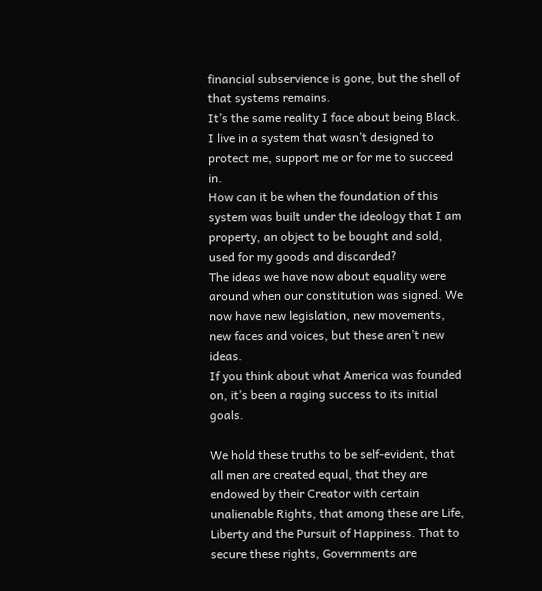financial subservience is gone, but the shell of that systems remains.
It’s the same reality I face about being Black. I live in a system that wasn’t designed to protect me, support me or for me to succeed in.
How can it be when the foundation of this system was built under the ideology that I am property, an object to be bought and sold, used for my goods and discarded?
The ideas we have now about equality were around when our constitution was signed. We now have new legislation, new movements, new faces and voices, but these aren’t new ideas.
If you think about what America was founded on, it’s been a raging success to its initial goals.

We hold these truths to be self-evident, that all men are created equal, that they are endowed by their Creator with certain unalienable Rights, that among these are Life, Liberty and the Pursuit of Happiness. That to secure these rights, Governments are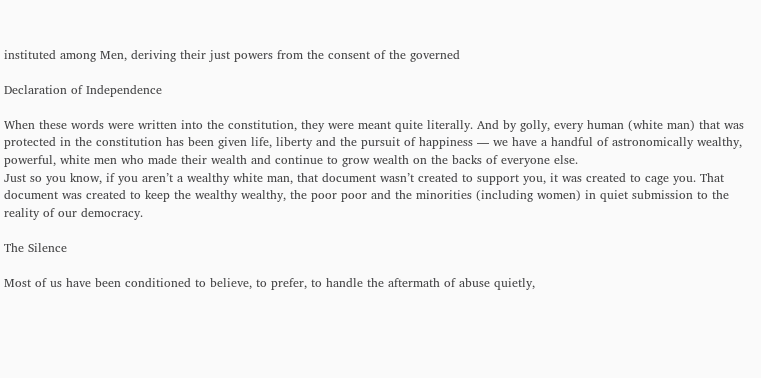instituted among Men, deriving their just powers from the consent of the governed

Declaration of Independence

When these words were written into the constitution, they were meant quite literally. And by golly, every human (white man) that was protected in the constitution has been given life, liberty and the pursuit of happiness — we have a handful of astronomically wealthy, powerful, white men who made their wealth and continue to grow wealth on the backs of everyone else.
Just so you know, if you aren’t a wealthy white man, that document wasn’t created to support you, it was created to cage you. That document was created to keep the wealthy wealthy, the poor poor and the minorities (including women) in quiet submission to the reality of our democracy.

The Silence

Most of us have been conditioned to believe, to prefer, to handle the aftermath of abuse quietly,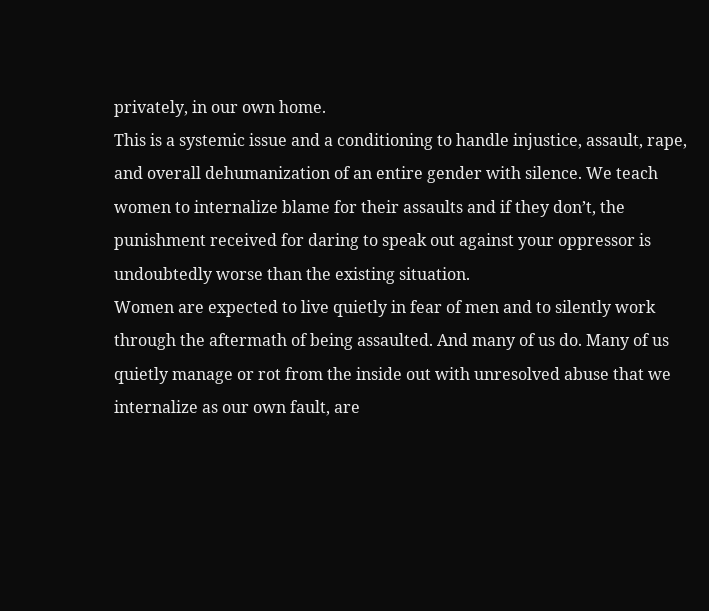privately, in our own home.
This is a systemic issue and a conditioning to handle injustice, assault, rape, and overall dehumanization of an entire gender with silence. We teach women to internalize blame for their assaults and if they don’t, the punishment received for daring to speak out against your oppressor is undoubtedly worse than the existing situation.
Women are expected to live quietly in fear of men and to silently work through the aftermath of being assaulted. And many of us do. Many of us quietly manage or rot from the inside out with unresolved abuse that we internalize as our own fault, are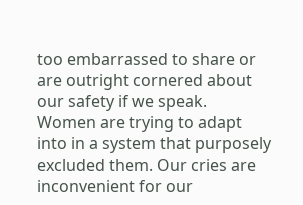too embarrassed to share or are outright cornered about our safety if we speak.
Women are trying to adapt into in a system that purposely excluded them. Our cries are inconvenient for our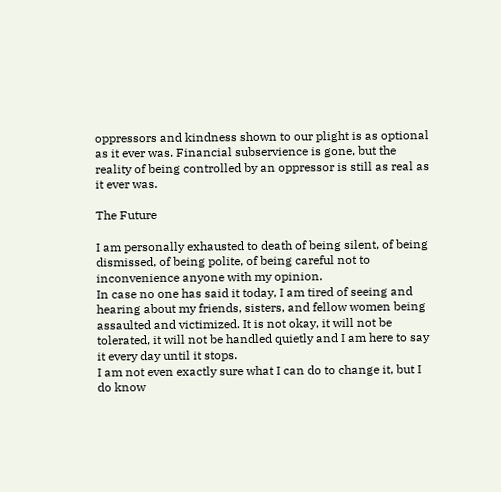oppressors and kindness shown to our plight is as optional as it ever was. Financial subservience is gone, but the reality of being controlled by an oppressor is still as real as it ever was.

The Future

I am personally exhausted to death of being silent, of being dismissed, of being polite, of being careful not to inconvenience anyone with my opinion.
In case no one has said it today, I am tired of seeing and hearing about my friends, sisters, and fellow women being assaulted and victimized. It is not okay, it will not be tolerated, it will not be handled quietly and I am here to say it every day until it stops.
I am not even exactly sure what I can do to change it, but I do know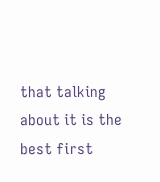that talking about it is the best first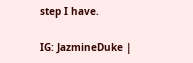step I have.

IG: JazmineDuke |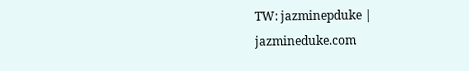TW: jazminepduke | jazmineduke.com